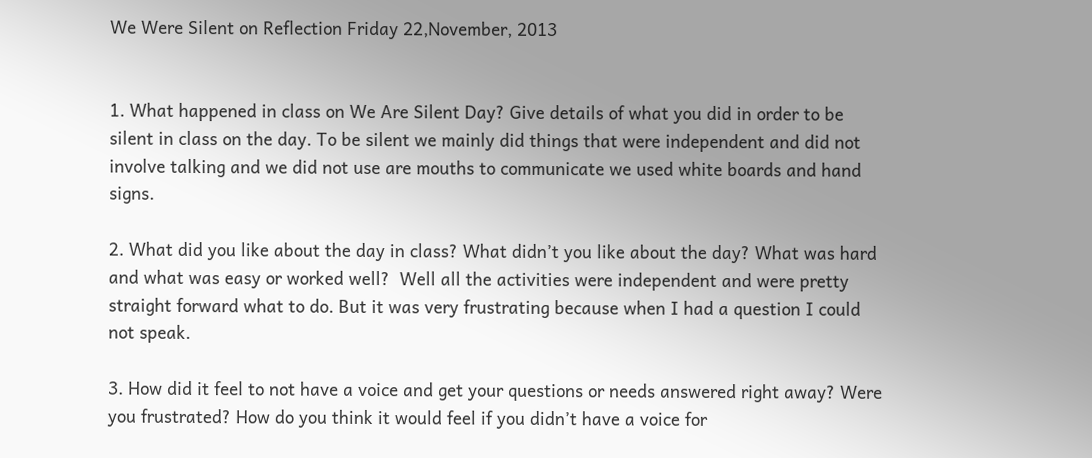We Were Silent on Reflection Friday 22,November, 2013


1. What happened in class on We Are Silent Day? Give details of what you did in order to be silent in class on the day. To be silent we mainly did things that were independent and did not involve talking and we did not use are mouths to communicate we used white boards and hand signs.

2. What did you like about the day in class? What didn’t you like about the day? What was hard and what was easy or worked well?  Well all the activities were independent and were pretty straight forward what to do. But it was very frustrating because when I had a question I could not speak.

3. How did it feel to not have a voice and get your questions or needs answered right away? Were you frustrated? How do you think it would feel if you didn’t have a voice for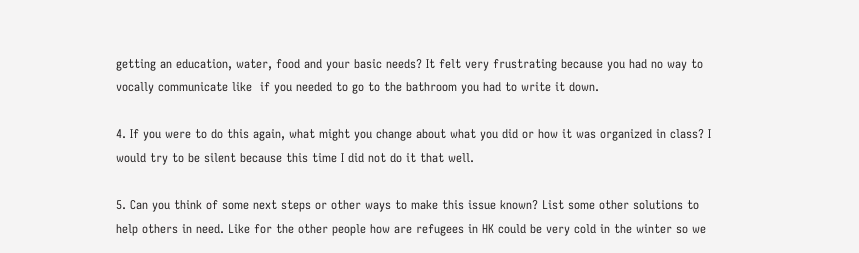getting an education, water, food and your basic needs? It felt very frustrating because you had no way to vocally communicate like  if you needed to go to the bathroom you had to write it down.

4. If you were to do this again, what might you change about what you did or how it was organized in class? I would try to be silent because this time I did not do it that well.

5. Can you think of some next steps or other ways to make this issue known? List some other solutions to help others in need. Like for the other people how are refugees in HK could be very cold in the winter so we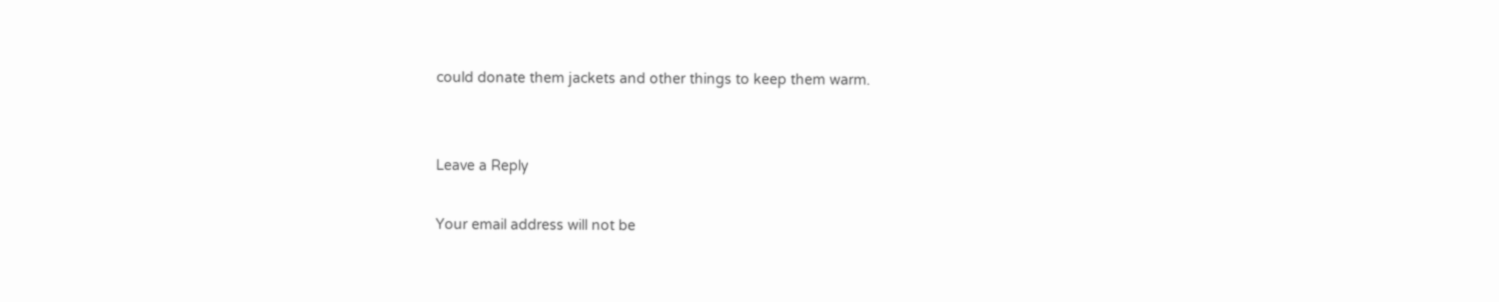could donate them jackets and other things to keep them warm.


Leave a Reply

Your email address will not be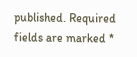published. Required fields are marked *